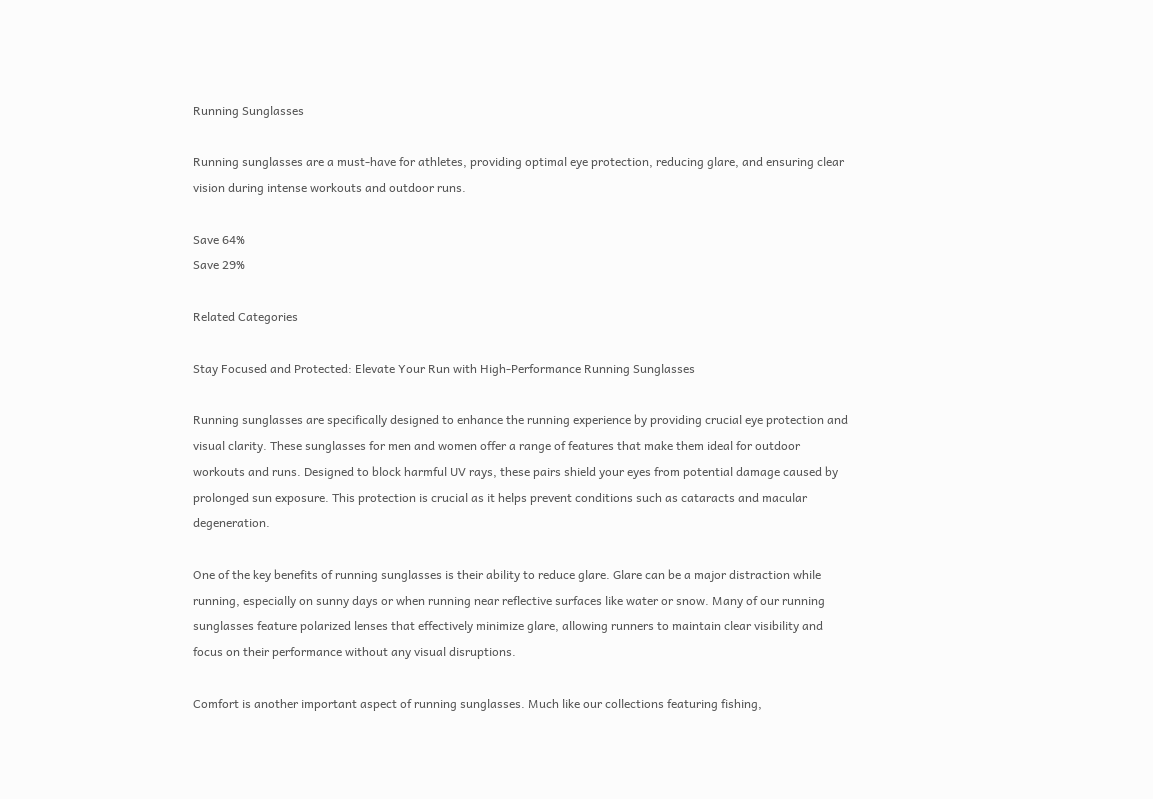Running Sunglasses

Running sunglasses are a must-have for athletes, providing optimal eye protection, reducing glare, and ensuring clear vision during intense workouts and outdoor runs.

Save 64%
Save 29%

Related Categories

Stay Focused and Protected: Elevate Your Run with High-Performance Running Sunglasses

Running sunglasses are specifically designed to enhance the running experience by providing crucial eye protection and visual clarity. These sunglasses for men and women offer a range of features that make them ideal for outdoor workouts and runs. Designed to block harmful UV rays, these pairs shield your eyes from potential damage caused by prolonged sun exposure. This protection is crucial as it helps prevent conditions such as cataracts and macular degeneration.

One of the key benefits of running sunglasses is their ability to reduce glare. Glare can be a major distraction while running, especially on sunny days or when running near reflective surfaces like water or snow. Many of our running sunglasses feature polarized lenses that effectively minimize glare, allowing runners to maintain clear visibility and focus on their performance without any visual disruptions.

Comfort is another important aspect of running sunglasses. Much like our collections featuring fishing,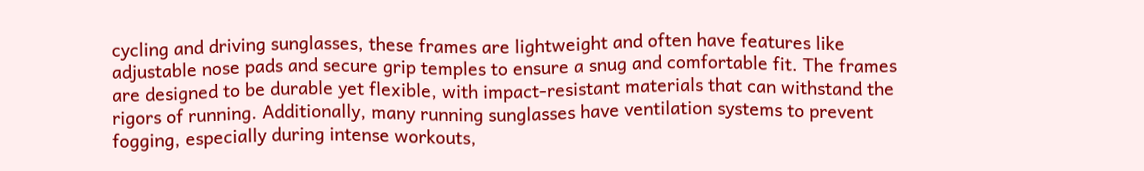cycling and driving sunglasses, these frames are lightweight and often have features like adjustable nose pads and secure grip temples to ensure a snug and comfortable fit. The frames are designed to be durable yet flexible, with impact-resistant materials that can withstand the rigors of running. Additionally, many running sunglasses have ventilation systems to prevent fogging, especially during intense workouts,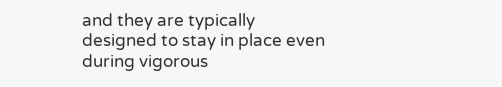and they are typically designed to stay in place even during vigorous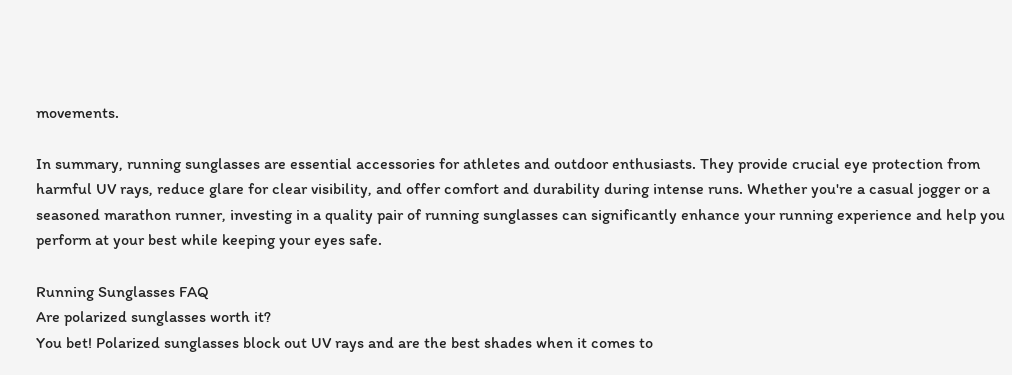movements.

In summary, running sunglasses are essential accessories for athletes and outdoor enthusiasts. They provide crucial eye protection from harmful UV rays, reduce glare for clear visibility, and offer comfort and durability during intense runs. Whether you're a casual jogger or a seasoned marathon runner, investing in a quality pair of running sunglasses can significantly enhance your running experience and help you perform at your best while keeping your eyes safe.

Running Sunglasses FAQ
Are polarized sunglasses worth it?
You bet! Polarized sunglasses block out UV rays and are the best shades when it comes to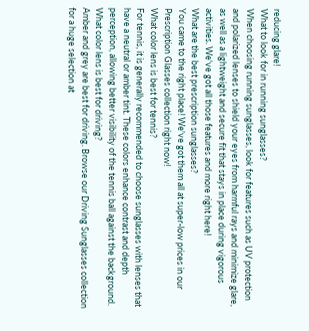reducing glare!
What to look for in running sunglasses?
When choosing running sunglasses, look for features such as UV protection and polarized lenses to shield your eyes from harmful rays and minimize glare, as well as a lightweight and secure fit that stays in place during vigorous activities. We've got all those features and more right here!
What are the best prescription sunglasses?
You came to the right place! We've got them all at super-low prices in our Prescription Glasses collection right now!
What color lens is best for tennis?
For tennis, it is generally recommended to choose sunglasses with lenses that have a neutral or amber tint. These colors enhance contrast and depth perception, allowing better visibility of the tennis ball against the background.
What color lens is best for driving?
Amber and grey are best for driving. Browse our Driving Sunglasses collection for a huge selection at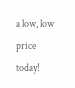a low, low price today!